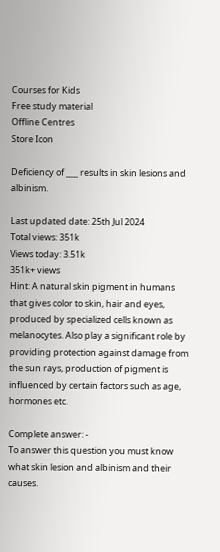Courses for Kids
Free study material
Offline Centres
Store Icon

Deficiency of ___ results in skin lesions and albinism.

Last updated date: 25th Jul 2024
Total views: 351k
Views today: 3.51k
351k+ views
Hint: A natural skin pigment in humans that gives color to skin, hair and eyes, produced by specialized cells known as melanocytes. Also play a significant role by providing protection against damage from the sun rays, production of pigment is influenced by certain factors such as age, hormones etc.

Complete answer: -
To answer this question you must know what skin lesion and albinism and their causes.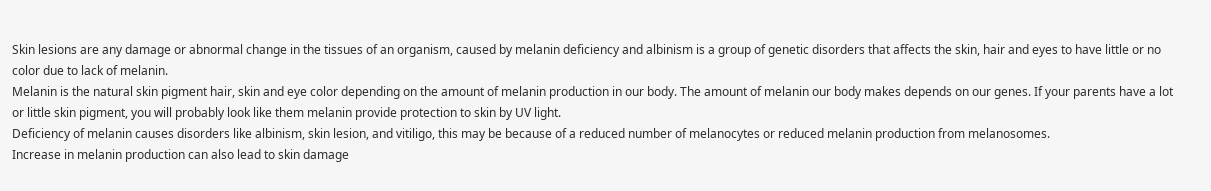Skin lesions are any damage or abnormal change in the tissues of an organism, caused by melanin deficiency and albinism is a group of genetic disorders that affects the skin, hair and eyes to have little or no color due to lack of melanin.
Melanin is the natural skin pigment hair, skin and eye color depending on the amount of melanin production in our body. The amount of melanin our body makes depends on our genes. If your parents have a lot or little skin pigment, you will probably look like them melanin provide protection to skin by UV light.
Deficiency of melanin causes disorders like albinism, skin lesion, and vitiligo, this may be because of a reduced number of melanocytes or reduced melanin production from melanosomes.
Increase in melanin production can also lead to skin damage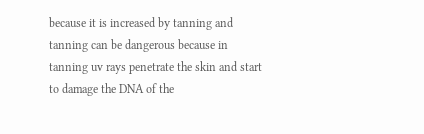because it is increased by tanning and tanning can be dangerous because in tanning uv rays penetrate the skin and start to damage the DNA of the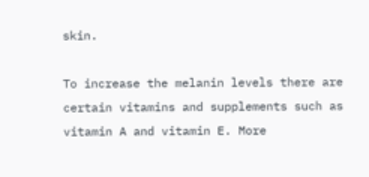skin.

To increase the melanin levels there are certain vitamins and supplements such as vitamin A and vitamin E. More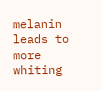melanin leads to more whiting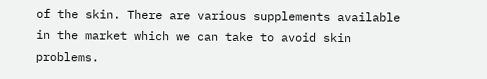of the skin. There are various supplements available in the market which we can take to avoid skin problems.